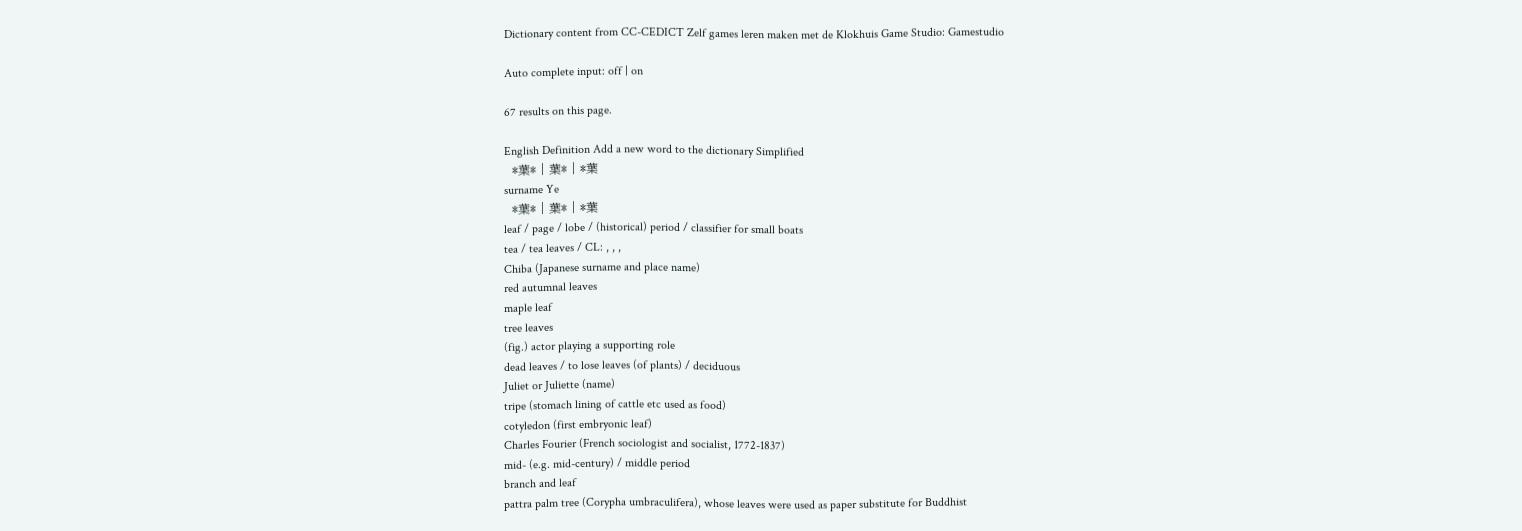Dictionary content from CC-CEDICT Zelf games leren maken met de Klokhuis Game Studio: Gamestudio

Auto complete input: off | on

67 results on this page.

English Definition Add a new word to the dictionary Simplified
  *葉* | 葉* | *葉
surname Ye
  *葉* | 葉* | *葉
leaf / page / lobe / (historical) period / classifier for small boats
tea / tea leaves / CL: , , ,
Chiba (Japanese surname and place name)
red autumnal leaves
maple leaf
tree leaves
(fig.) actor playing a supporting role
dead leaves / to lose leaves (of plants) / deciduous
Juliet or Juliette (name)
tripe (stomach lining of cattle etc used as food)
cotyledon (first embryonic leaf)
Charles Fourier (French sociologist and socialist, 1772-1837)
mid- (e.g. mid-century) / middle period
branch and leaf
pattra palm tree (Corypha umbraculifera), whose leaves were used as paper substitute for Buddhist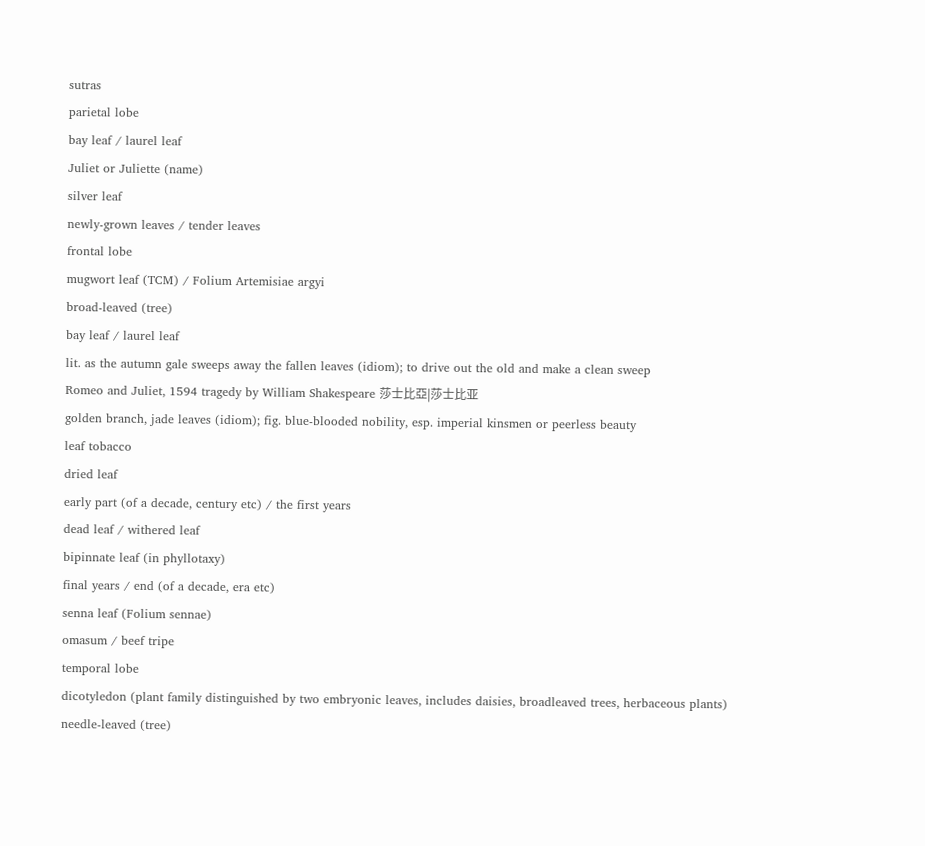sutras
parietal lobe
bay leaf / laurel leaf
Juliet or Juliette (name)
silver leaf
newly-grown leaves / tender leaves
frontal lobe
mugwort leaf (TCM) / Folium Artemisiae argyi
broad-leaved (tree)
bay leaf / laurel leaf
lit. as the autumn gale sweeps away the fallen leaves (idiom); to drive out the old and make a clean sweep
Romeo and Juliet, 1594 tragedy by William Shakespeare 莎士比亞|莎士比亚
golden branch, jade leaves (idiom); fig. blue-blooded nobility, esp. imperial kinsmen or peerless beauty
leaf tobacco
dried leaf
early part (of a decade, century etc) / the first years
dead leaf / withered leaf
bipinnate leaf (in phyllotaxy)
final years / end (of a decade, era etc)
senna leaf (Folium sennae)
omasum / beef tripe
temporal lobe
dicotyledon (plant family distinguished by two embryonic leaves, includes daisies, broadleaved trees, herbaceous plants)
needle-leaved (tree)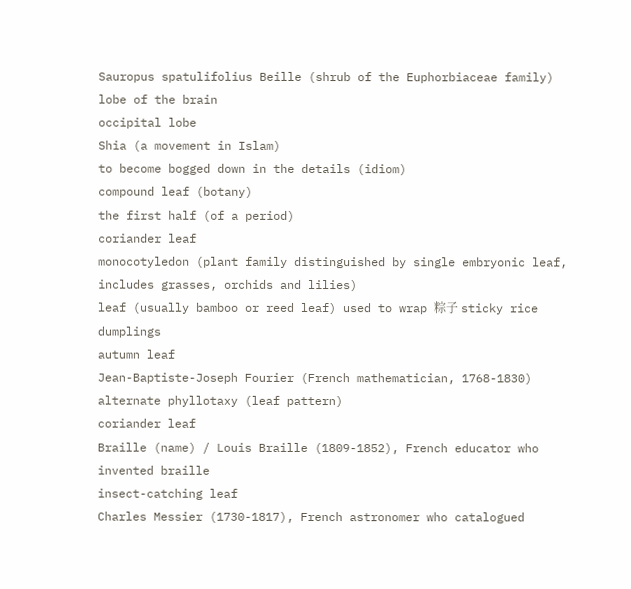Sauropus spatulifolius Beille (shrub of the Euphorbiaceae family)
lobe of the brain
occipital lobe
Shia (a movement in Islam)
to become bogged down in the details (idiom)
compound leaf (botany)
the first half (of a period)
coriander leaf
monocotyledon (plant family distinguished by single embryonic leaf, includes grasses, orchids and lilies)
leaf (usually bamboo or reed leaf) used to wrap 粽子 sticky rice dumplings
autumn leaf
Jean-Baptiste-Joseph Fourier (French mathematician, 1768-1830)
alternate phyllotaxy (leaf pattern)
coriander leaf
Braille (name) / Louis Braille (1809-1852), French educator who invented braille
insect-catching leaf
Charles Messier (1730-1817), French astronomer who catalogued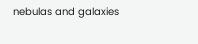nebulas and galaxies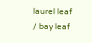laurel leaf / bay leaf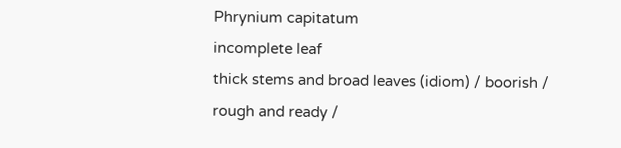Phrynium capitatum
incomplete leaf
thick stems and broad leaves (idiom) / boorish / rough and ready /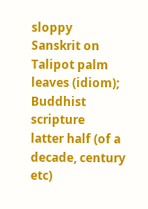sloppy
Sanskrit on Talipot palm leaves (idiom); Buddhist scripture
latter half (of a decade, century etc)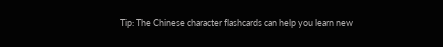Tip: The Chinese character flashcards can help you learn new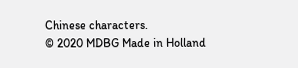Chinese characters.
© 2020 MDBG Made in Holland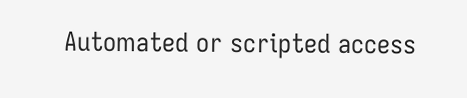Automated or scripted access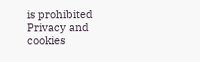is prohibited
Privacy and cookies